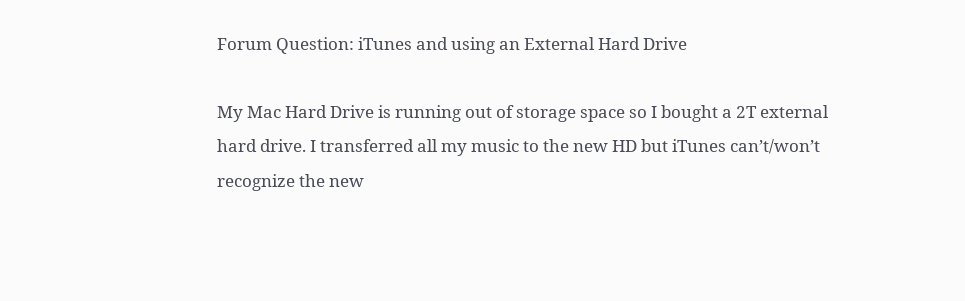Forum Question: iTunes and using an External Hard Drive

My Mac Hard Drive is running out of storage space so I bought a 2T external hard drive. I transferred all my music to the new HD but iTunes can’t/won’t recognize the new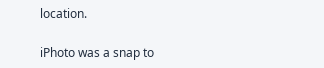location.

iPhoto was a snap to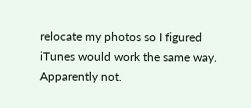relocate my photos so I figured iTunes would work the same way. Apparently not.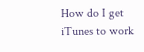How do I get iTunes to work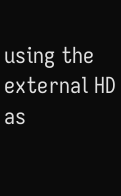using the external HD as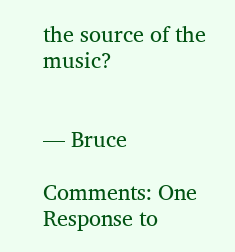the source of the music?


— Bruce

Comments: One Response to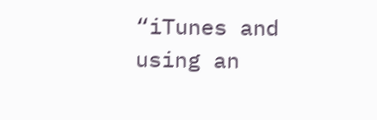“iTunes and using an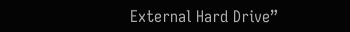External Hard Drive”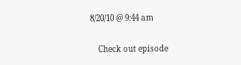8/20/10 @ 9:44 am

    Check out episode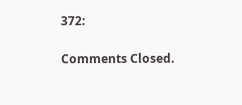372:

Comments Closed.